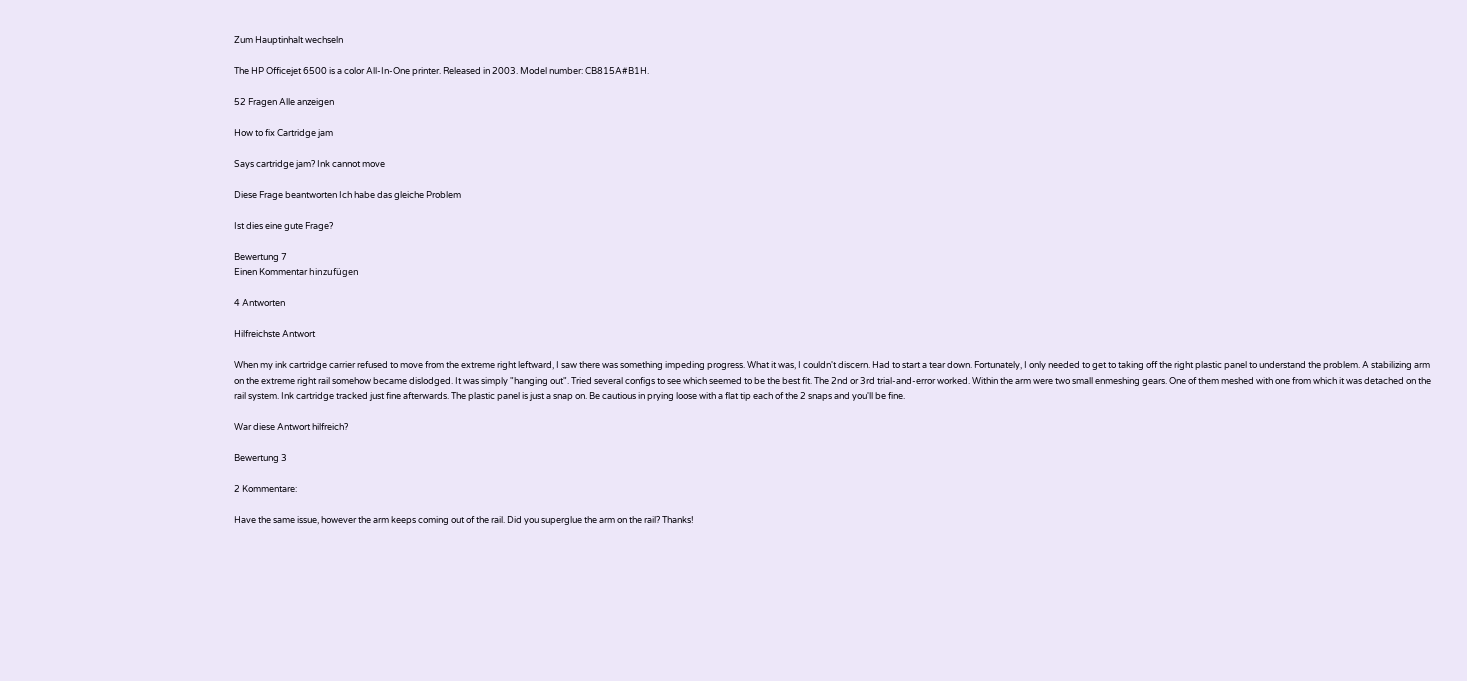Zum Hauptinhalt wechseln

The HP Officejet 6500 is a color All-In-One printer. Released in 2003. Model number: CB815A#B1H.

52 Fragen Alle anzeigen

How to fix Cartridge jam

Says cartridge jam? Ink cannot move

Diese Frage beantworten Ich habe das gleiche Problem

Ist dies eine gute Frage?

Bewertung 7
Einen Kommentar hinzufügen

4 Antworten

Hilfreichste Antwort

When my ink cartridge carrier refused to move from the extreme right leftward, I saw there was something impeding progress. What it was, I couldn't discern. Had to start a tear down. Fortunately, I only needed to get to taking off the right plastic panel to understand the problem. A stabilizing arm on the extreme right rail somehow became dislodged. It was simply "hanging out". Tried several configs to see which seemed to be the best fit. The 2nd or 3rd trial-and-error worked. Within the arm were two small enmeshing gears. One of them meshed with one from which it was detached on the rail system. Ink cartridge tracked just fine afterwards. The plastic panel is just a snap on. Be cautious in prying loose with a flat tip each of the 2 snaps and you'll be fine.

War diese Antwort hilfreich?

Bewertung 3

2 Kommentare:

Have the same issue, however the arm keeps coming out of the rail. Did you superglue the arm on the rail? Thanks!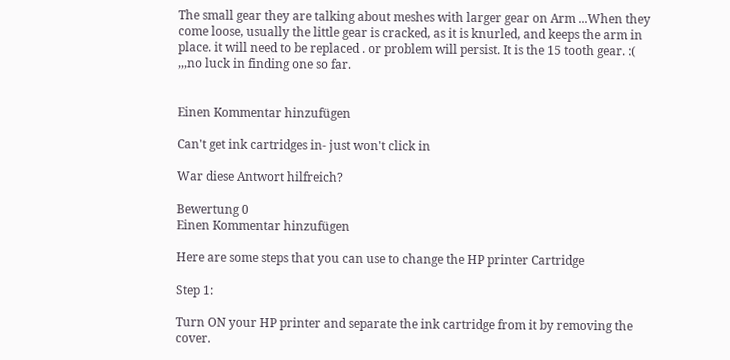The small gear they are talking about meshes with larger gear on Arm ...When they come loose, usually the little gear is cracked, as it is knurled, and keeps the arm in place. it will need to be replaced . or problem will persist. It is the 15 tooth gear. :( ,,,no luck in finding one so far.


Einen Kommentar hinzufügen

Can't get ink cartridges in- just won't click in

War diese Antwort hilfreich?

Bewertung 0
Einen Kommentar hinzufügen

Here are some steps that you can use to change the HP printer Cartridge

Step 1:

Turn ON your HP printer and separate the ink cartridge from it by removing the cover.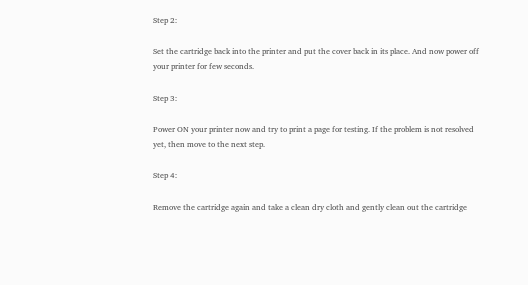Step 2:

Set the cartridge back into the printer and put the cover back in its place. And now power off your printer for few seconds.

Step 3:

Power ON your printer now and try to print a page for testing. If the problem is not resolved yet, then move to the next step.

Step 4:

Remove the cartridge again and take a clean dry cloth and gently clean out the cartridge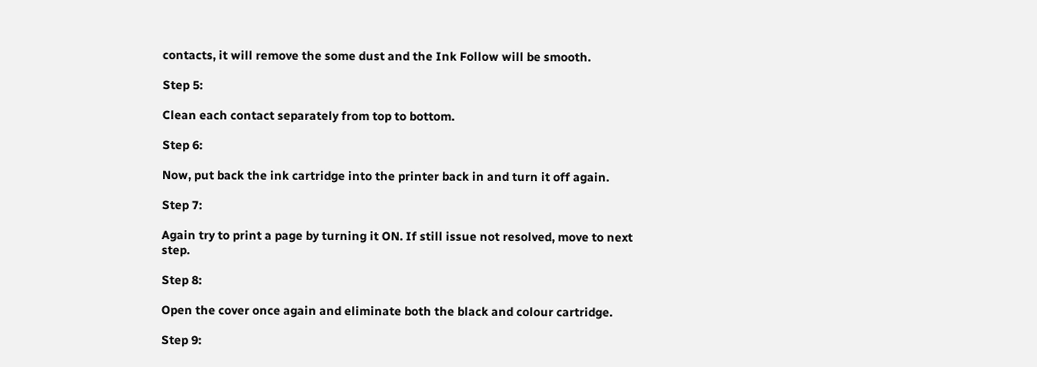contacts, it will remove the some dust and the Ink Follow will be smooth.

Step 5:

Clean each contact separately from top to bottom.

Step 6:

Now, put back the ink cartridge into the printer back in and turn it off again.

Step 7:

Again try to print a page by turning it ON. If still issue not resolved, move to next step.

Step 8:

Open the cover once again and eliminate both the black and colour cartridge.

Step 9: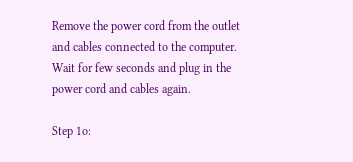Remove the power cord from the outlet and cables connected to the computer. Wait for few seconds and plug in the power cord and cables again.

Step 1o: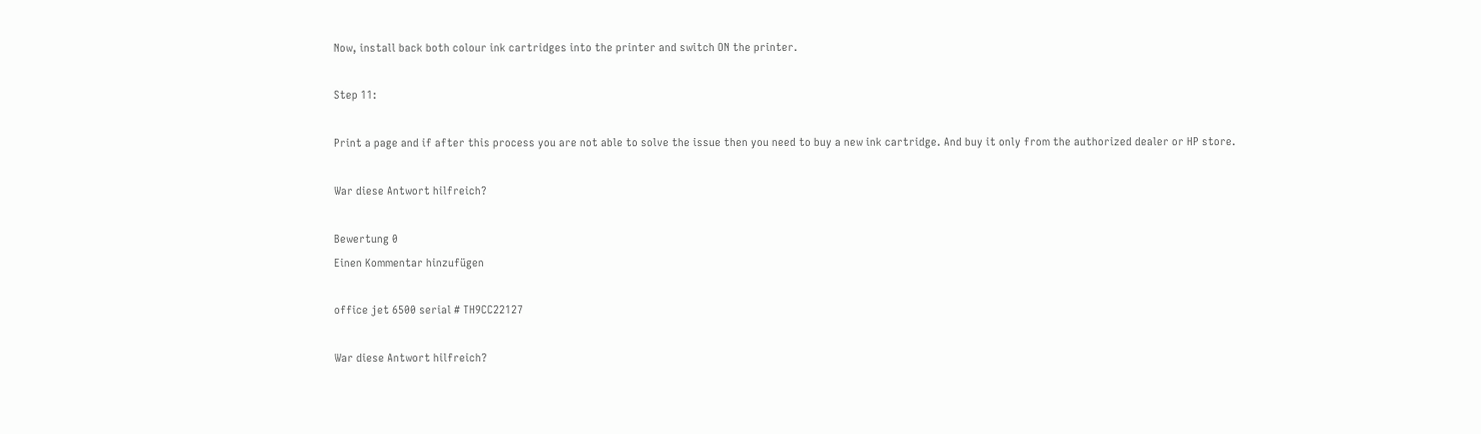Now, install back both colour ink cartridges into the printer and switch ON the printer.

Step 11:

Print a page and if after this process you are not able to solve the issue then you need to buy a new ink cartridge. And buy it only from the authorized dealer or HP store.

War diese Antwort hilfreich?

Bewertung 0
Einen Kommentar hinzufügen

office jet 6500 serial # TH9CC22127

War diese Antwort hilfreich?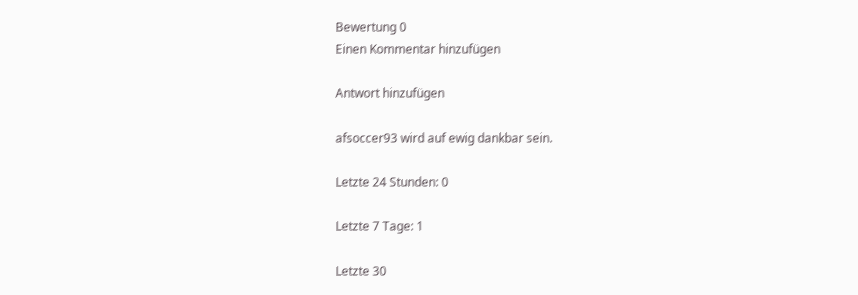Bewertung 0
Einen Kommentar hinzufügen

Antwort hinzufügen

afsoccer93 wird auf ewig dankbar sein.

Letzte 24 Stunden: 0

Letzte 7 Tage: 1

Letzte 30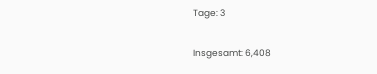Tage: 3

Insgesamt: 6,408